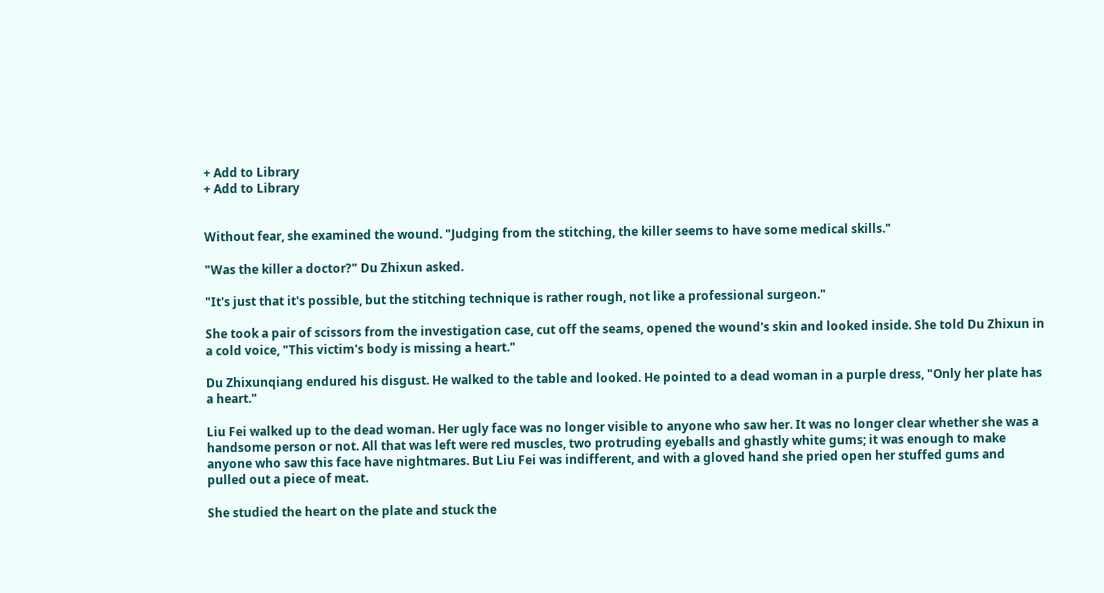+ Add to Library
+ Add to Library


Without fear, she examined the wound. "Judging from the stitching, the killer seems to have some medical skills."

"Was the killer a doctor?" Du Zhixun asked.

"It's just that it's possible, but the stitching technique is rather rough, not like a professional surgeon."

She took a pair of scissors from the investigation case, cut off the seams, opened the wound's skin and looked inside. She told Du Zhixun in a cold voice, "This victim's body is missing a heart."

Du Zhixunqiang endured his disgust. He walked to the table and looked. He pointed to a dead woman in a purple dress, "Only her plate has a heart."

Liu Fei walked up to the dead woman. Her ugly face was no longer visible to anyone who saw her. It was no longer clear whether she was a handsome person or not. All that was left were red muscles, two protruding eyeballs and ghastly white gums; it was enough to make anyone who saw this face have nightmares. But Liu Fei was indifferent, and with a gloved hand she pried open her stuffed gums and pulled out a piece of meat.

She studied the heart on the plate and stuck the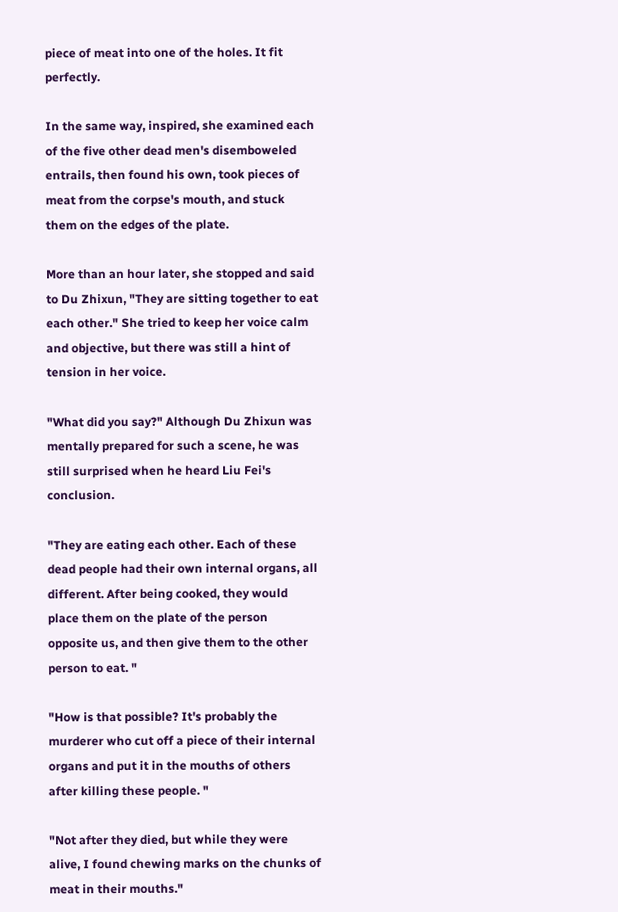piece of meat into one of the holes. It fit perfectly.

In the same way, inspired, she examined each of the five other dead men's disemboweled entrails, then found his own, took pieces of meat from the corpse's mouth, and stuck them on the edges of the plate.

More than an hour later, she stopped and said to Du Zhixun, "They are sitting together to eat each other." She tried to keep her voice calm and objective, but there was still a hint of tension in her voice.

"What did you say?" Although Du Zhixun was mentally prepared for such a scene, he was still surprised when he heard Liu Fei's conclusion.

"They are eating each other. Each of these dead people had their own internal organs, all different. After being cooked, they would place them on the plate of the person opposite us, and then give them to the other person to eat. "

"How is that possible? It's probably the murderer who cut off a piece of their internal organs and put it in the mouths of others after killing these people. "

"Not after they died, but while they were alive, I found chewing marks on the chunks of meat in their mouths."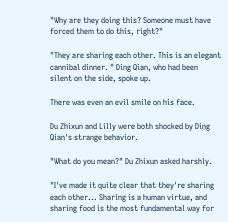"Why are they doing this? Someone must have forced them to do this, right?"

"They are sharing each other. This is an elegant cannibal dinner. " Ding Qian, who had been silent on the side, spoke up.

There was even an evil smile on his face.

Du Zhixun and Lilly were both shocked by Ding Qian's strange behavior.

"What do you mean?" Du Zhixun asked harshly.

"I've made it quite clear that they're sharing each other... Sharing is a human virtue, and sharing food is the most fundamental way for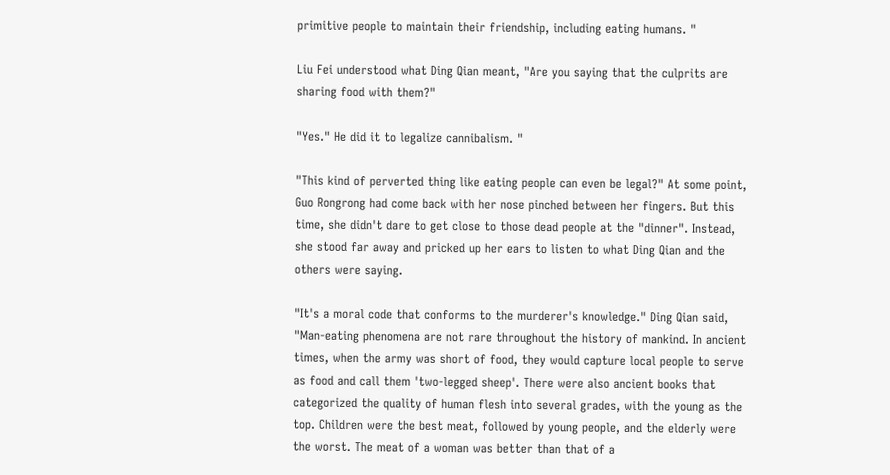primitive people to maintain their friendship, including eating humans. "

Liu Fei understood what Ding Qian meant, "Are you saying that the culprits are sharing food with them?"

"Yes." He did it to legalize cannibalism. "

"This kind of perverted thing like eating people can even be legal?" At some point, Guo Rongrong had come back with her nose pinched between her fingers. But this time, she didn't dare to get close to those dead people at the "dinner". Instead, she stood far away and pricked up her ears to listen to what Ding Qian and the others were saying.

"It's a moral code that conforms to the murderer's knowledge." Ding Qian said, "Man-eating phenomena are not rare throughout the history of mankind. In ancient times, when the army was short of food, they would capture local people to serve as food and call them 'two-legged sheep'. There were also ancient books that categorized the quality of human flesh into several grades, with the young as the top. Children were the best meat, followed by young people, and the elderly were the worst. The meat of a woman was better than that of a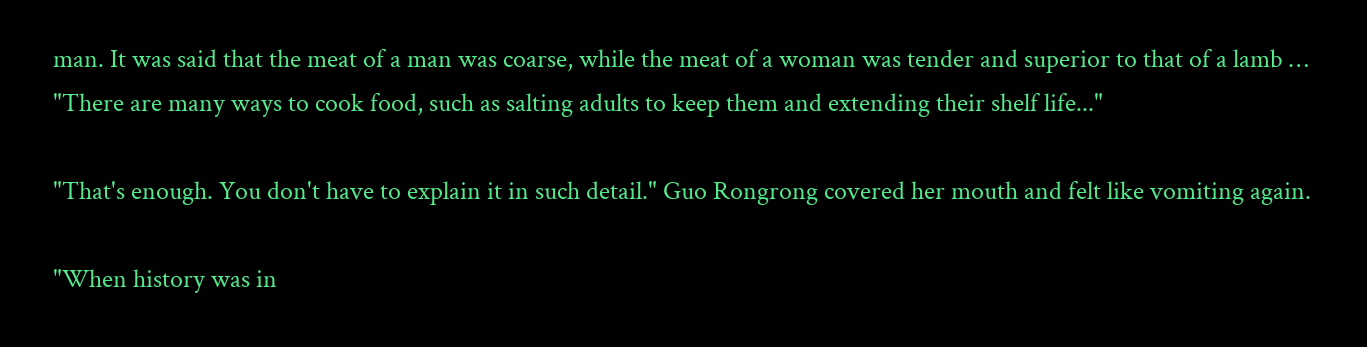man. It was said that the meat of a man was coarse, while the meat of a woman was tender and superior to that of a lamb … "There are many ways to cook food, such as salting adults to keep them and extending their shelf life..."

"That's enough. You don't have to explain it in such detail." Guo Rongrong covered her mouth and felt like vomiting again.

"When history was in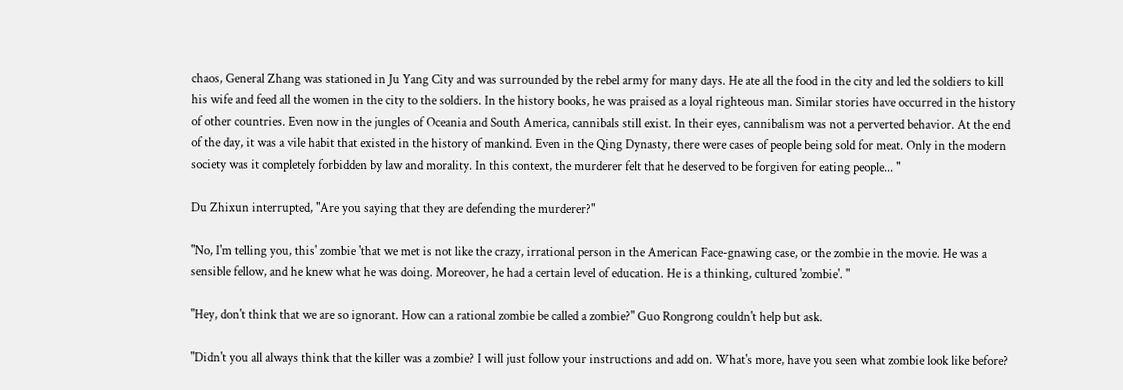chaos, General Zhang was stationed in Ju Yang City and was surrounded by the rebel army for many days. He ate all the food in the city and led the soldiers to kill his wife and feed all the women in the city to the soldiers. In the history books, he was praised as a loyal righteous man. Similar stories have occurred in the history of other countries. Even now in the jungles of Oceania and South America, cannibals still exist. In their eyes, cannibalism was not a perverted behavior. At the end of the day, it was a vile habit that existed in the history of mankind. Even in the Qing Dynasty, there were cases of people being sold for meat. Only in the modern society was it completely forbidden by law and morality. In this context, the murderer felt that he deserved to be forgiven for eating people... "

Du Zhixun interrupted, "Are you saying that they are defending the murderer?"

"No, I'm telling you, this' zombie 'that we met is not like the crazy, irrational person in the American Face-gnawing case, or the zombie in the movie. He was a sensible fellow, and he knew what he was doing. Moreover, he had a certain level of education. He is a thinking, cultured 'zombie'. "

"Hey, don't think that we are so ignorant. How can a rational zombie be called a zombie?" Guo Rongrong couldn't help but ask.

"Didn't you all always think that the killer was a zombie? I will just follow your instructions and add on. What's more, have you seen what zombie look like before?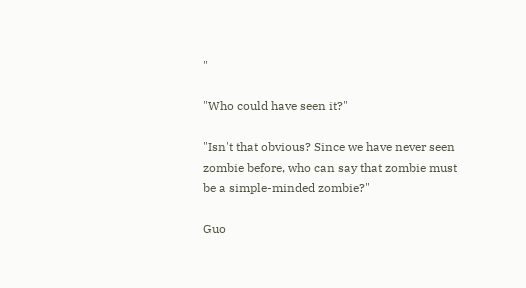"

"Who could have seen it?"

"Isn't that obvious? Since we have never seen zombie before, who can say that zombie must be a simple-minded zombie?"

Guo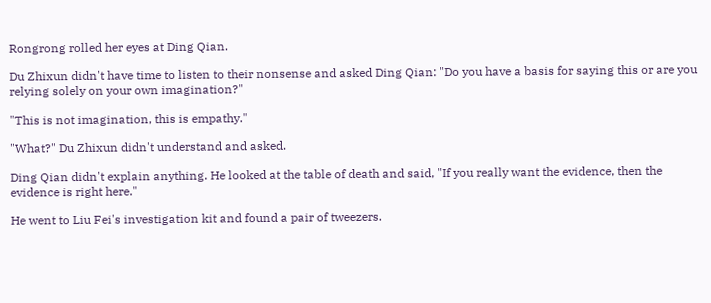Rongrong rolled her eyes at Ding Qian.

Du Zhixun didn't have time to listen to their nonsense and asked Ding Qian: "Do you have a basis for saying this or are you relying solely on your own imagination?"

"This is not imagination, this is empathy."

"What?" Du Zhixun didn't understand and asked.

Ding Qian didn't explain anything. He looked at the table of death and said, "If you really want the evidence, then the evidence is right here."

He went to Liu Fei's investigation kit and found a pair of tweezers.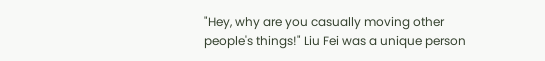"Hey, why are you casually moving other people's things!" Liu Fei was a unique person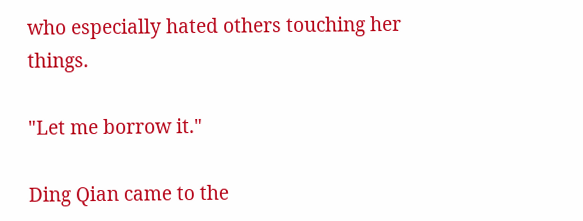who especially hated others touching her things.

"Let me borrow it."

Ding Qian came to the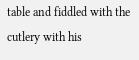table and fiddled with the cutlery with his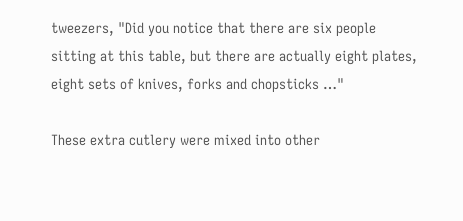tweezers, "Did you notice that there are six people sitting at this table, but there are actually eight plates, eight sets of knives, forks and chopsticks …"

These extra cutlery were mixed into other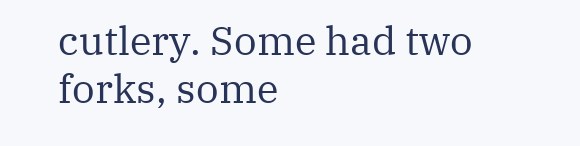cutlery. Some had two forks, some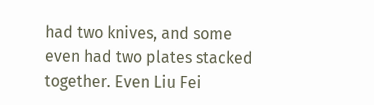had two knives, and some even had two plates stacked together. Even Liu Fei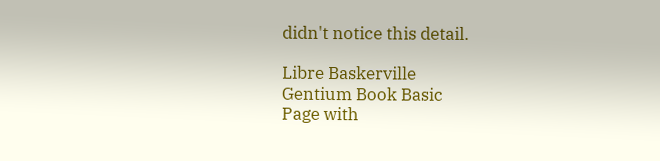didn't notice this detail.

Libre Baskerville
Gentium Book Basic
Page with